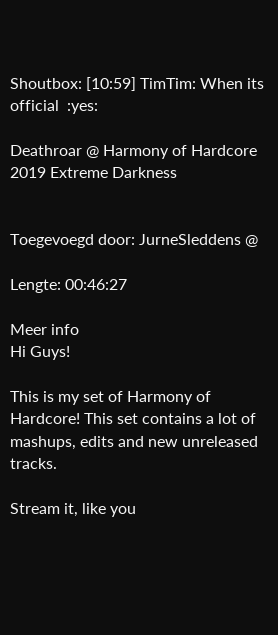Shoutbox: [10:59] TimTim: When its official  :yes:

Deathroar @ Harmony of Hardcore 2019 Extreme Darkness


Toegevoegd door: JurneSleddens @

Lengte: 00:46:27

Meer info
Hi Guys!

This is my set of Harmony of Hardcore! This set contains a lot of mashups, edits and new unreleased tracks.

Stream it, like you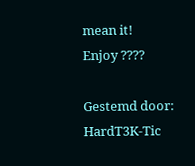mean it!
Enjoy ????

Gestemd door: HardT3K-Tic